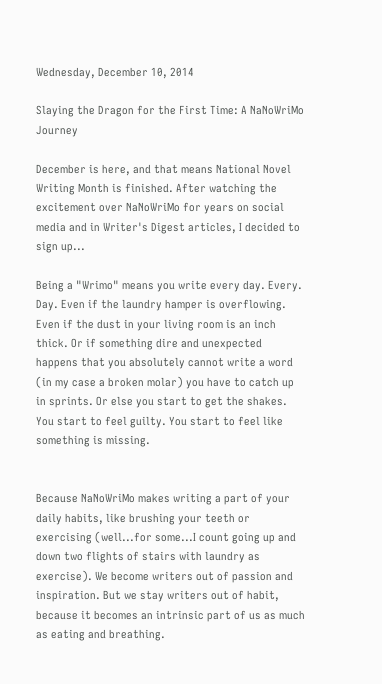Wednesday, December 10, 2014

Slaying the Dragon for the First Time: A NaNoWriMo Journey

December is here, and that means National Novel Writing Month is finished. After watching the excitement over NaNoWriMo for years on social media and in Writer's Digest articles, I decided to sign up...

Being a "Wrimo" means you write every day. Every. Day. Even if the laundry hamper is overflowing. Even if the dust in your living room is an inch thick. Or if something dire and unexpected happens that you absolutely cannot write a word (in my case a broken molar) you have to catch up in sprints. Or else you start to get the shakes. You start to feel guilty. You start to feel like something is missing.


Because NaNoWriMo makes writing a part of your daily habits, like brushing your teeth or exercising (well...for some...I count going up and down two flights of stairs with laundry as exercise). We become writers out of passion and inspiration. But we stay writers out of habit, because it becomes an intrinsic part of us as much as eating and breathing.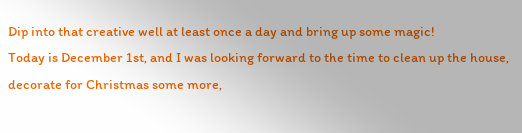Dip into that creative well at least once a day and bring up some magic!
Today is December 1st, and I was looking forward to the time to clean up the house, decorate for Christmas some more,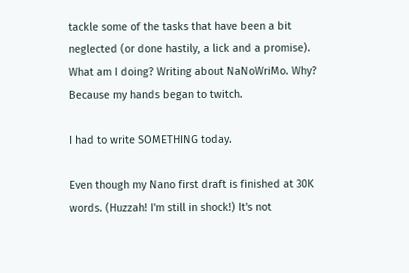tackle some of the tasks that have been a bit neglected (or done hastily, a lick and a promise). What am I doing? Writing about NaNoWriMo. Why? Because my hands began to twitch.

I had to write SOMETHING today.

Even though my Nano first draft is finished at 30K words. (Huzzah! I'm still in shock!) It's not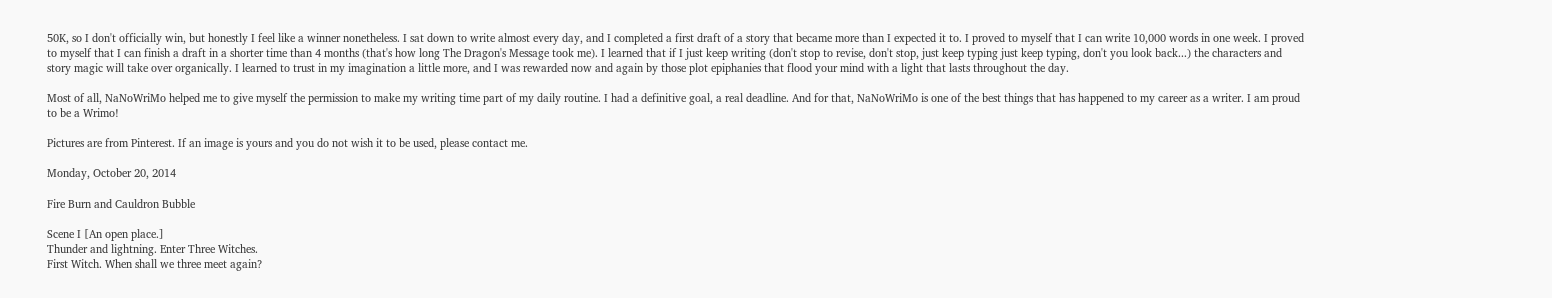50K, so I don't officially win, but honestly I feel like a winner nonetheless. I sat down to write almost every day, and I completed a first draft of a story that became more than I expected it to. I proved to myself that I can write 10,000 words in one week. I proved to myself that I can finish a draft in a shorter time than 4 months (that's how long The Dragon's Message took me). I learned that if I just keep writing (don't stop to revise, don't stop, just keep typing just keep typing, don't you look back...) the characters and story magic will take over organically. I learned to trust in my imagination a little more, and I was rewarded now and again by those plot epiphanies that flood your mind with a light that lasts throughout the day.

Most of all, NaNoWriMo helped me to give myself the permission to make my writing time part of my daily routine. I had a definitive goal, a real deadline. And for that, NaNoWriMo is one of the best things that has happened to my career as a writer. I am proud to be a Wrimo!

Pictures are from Pinterest. If an image is yours and you do not wish it to be used, please contact me.

Monday, October 20, 2014

Fire Burn and Cauldron Bubble

Scene I [An open place.]
Thunder and lightning. Enter Three Witches.
First Witch. When shall we three meet again?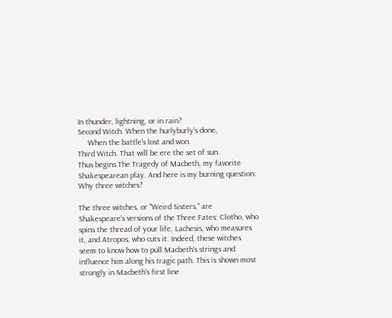In thunder, lightning, or in rain?
Second Witch. When the hurlyburly's done,
     When the battle's lost and won.
Third Witch. That will be ere the set of sun.
Thus begins The Tragedy of Macbeth, my favorite Shakespearean play. And here is my burning question:
Why three witches?

The three witches, or "Weird Sisters," are Shakespeare's versions of the Three Fates: Clotho, who spins the thread of your life, Lachesis, who measures it, and Atropos, who cuts it. Indeed, these witches seem to know how to pull Macbeth's strings and influence him along his tragic path. This is shown most strongly in Macbeth's first line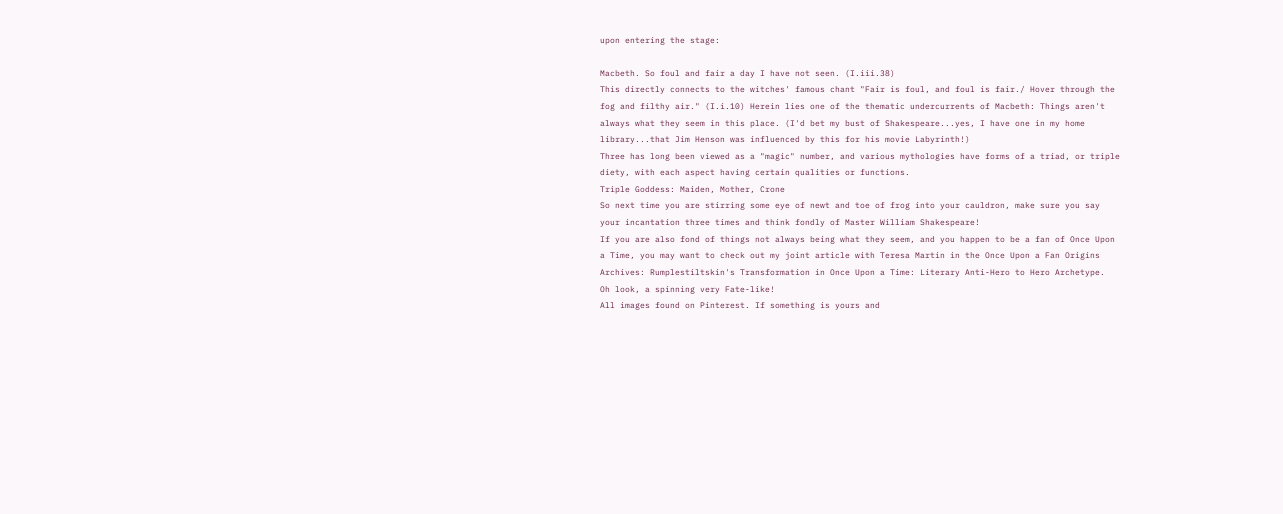upon entering the stage:

Macbeth. So foul and fair a day I have not seen. (I.iii.38)
This directly connects to the witches' famous chant "Fair is foul, and foul is fair./ Hover through the fog and filthy air." (I.i.10) Herein lies one of the thematic undercurrents of Macbeth: Things aren't always what they seem in this place. (I'd bet my bust of Shakespeare...yes, I have one in my home library...that Jim Henson was influenced by this for his movie Labyrinth!)
Three has long been viewed as a "magic" number, and various mythologies have forms of a triad, or triple diety, with each aspect having certain qualities or functions.
Triple Goddess: Maiden, Mother, Crone
So next time you are stirring some eye of newt and toe of frog into your cauldron, make sure you say your incantation three times and think fondly of Master William Shakespeare!
If you are also fond of things not always being what they seem, and you happen to be a fan of Once Upon a Time, you may want to check out my joint article with Teresa Martin in the Once Upon a Fan Origins Archives: Rumplestiltskin's Transformation in Once Upon a Time: Literary Anti-Hero to Hero Archetype.
Oh look, a spinning very Fate-like!
All images found on Pinterest. If something is yours and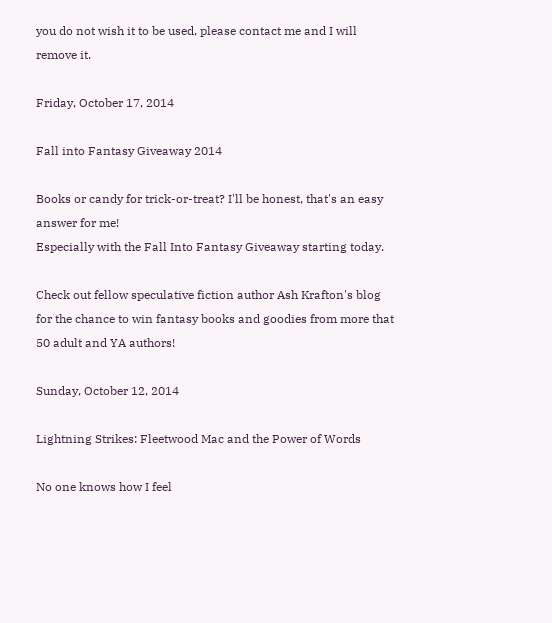you do not wish it to be used, please contact me and I will remove it.

Friday, October 17, 2014

Fall into Fantasy Giveaway 2014

Books or candy for trick-or-treat? I'll be honest, that's an easy answer for me!
Especially with the Fall Into Fantasy Giveaway starting today.

Check out fellow speculative fiction author Ash Krafton's blog for the chance to win fantasy books and goodies from more that 50 adult and YA authors!

Sunday, October 12, 2014

Lightning Strikes: Fleetwood Mac and the Power of Words

No one knows how I feel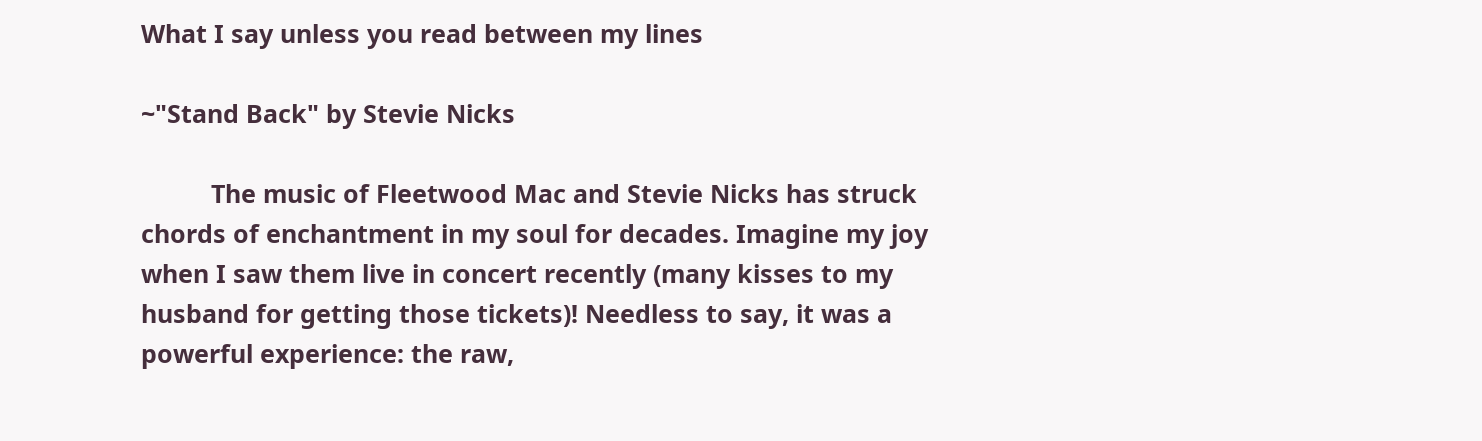What I say unless you read between my lines

~"Stand Back" by Stevie Nicks

          The music of Fleetwood Mac and Stevie Nicks has struck chords of enchantment in my soul for decades. Imagine my joy when I saw them live in concert recently (many kisses to my husband for getting those tickets)! Needless to say, it was a powerful experience: the raw,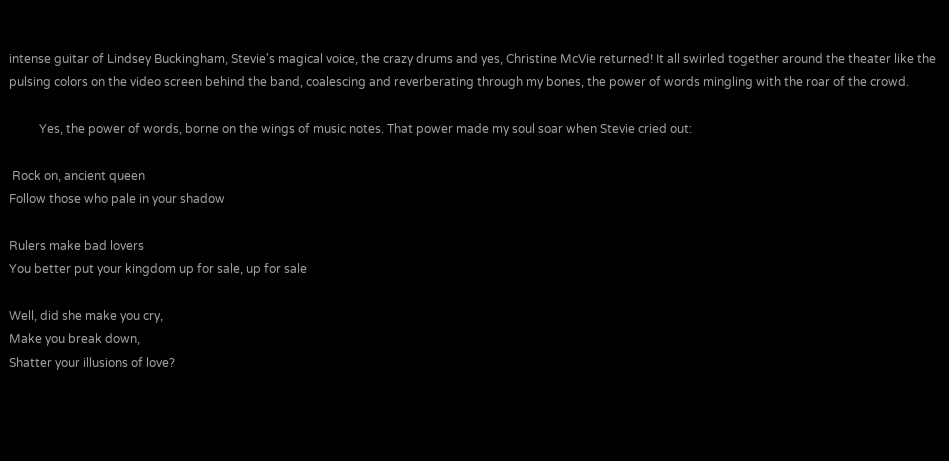intense guitar of Lindsey Buckingham, Stevie's magical voice, the crazy drums and yes, Christine McVie returned! It all swirled together around the theater like the pulsing colors on the video screen behind the band, coalescing and reverberating through my bones, the power of words mingling with the roar of the crowd.

          Yes, the power of words, borne on the wings of music notes. That power made my soul soar when Stevie cried out:

 Rock on, ancient queen
Follow those who pale in your shadow

Rulers make bad lovers
You better put your kingdom up for sale, up for sale

Well, did she make you cry,
Make you break down,
Shatter your illusions of love?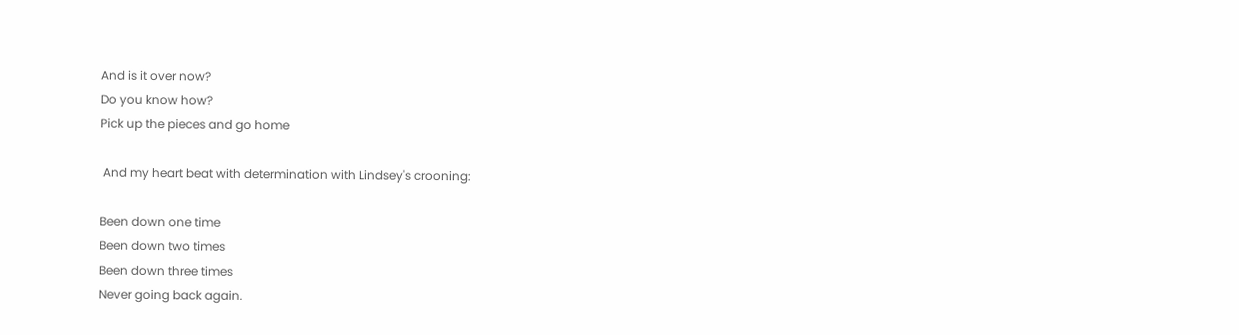And is it over now?
Do you know how?
Pick up the pieces and go home

 And my heart beat with determination with Lindsey's crooning:

Been down one time
Been down two times
Been down three times
Never going back again.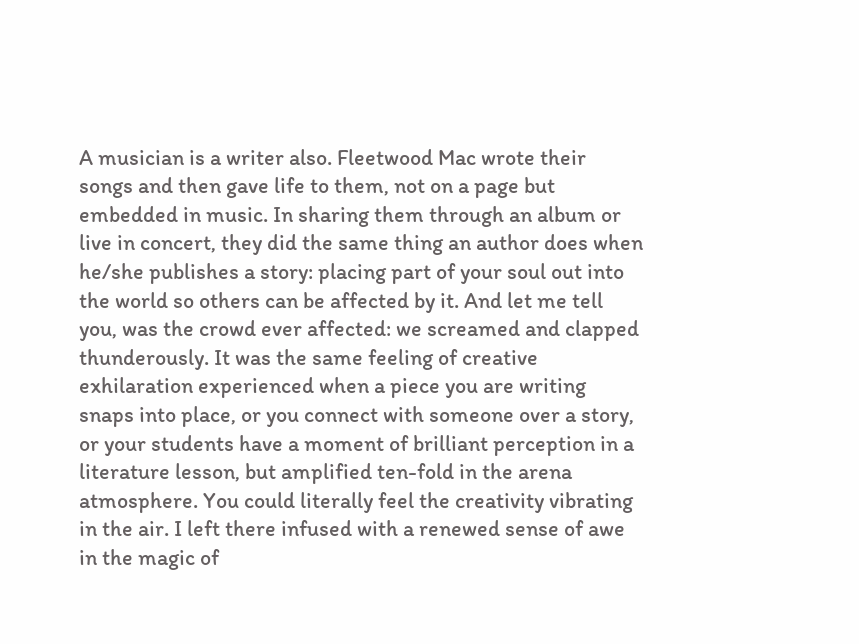A musician is a writer also. Fleetwood Mac wrote their songs and then gave life to them, not on a page but embedded in music. In sharing them through an album or live in concert, they did the same thing an author does when he/she publishes a story: placing part of your soul out into the world so others can be affected by it. And let me tell you, was the crowd ever affected: we screamed and clapped thunderously. It was the same feeling of creative exhilaration experienced when a piece you are writing snaps into place, or you connect with someone over a story, or your students have a moment of brilliant perception in a literature lesson, but amplified ten-fold in the arena atmosphere. You could literally feel the creativity vibrating in the air. I left there infused with a renewed sense of awe in the magic of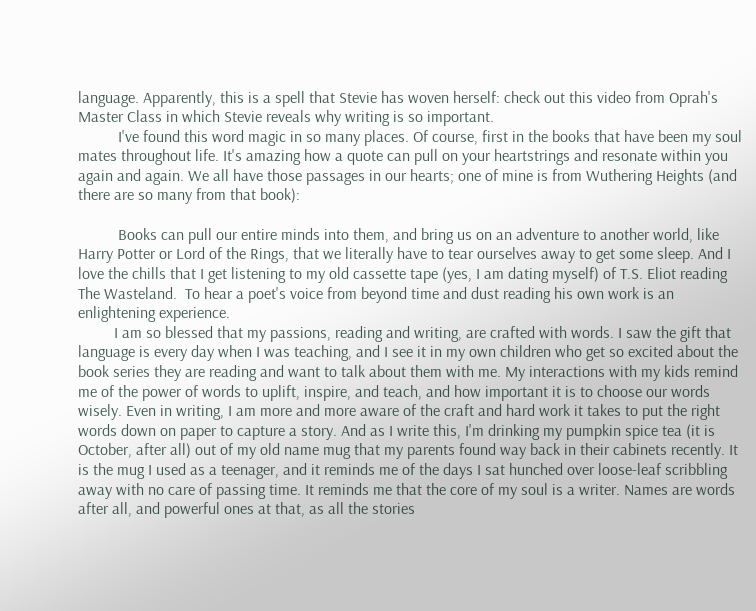language. Apparently, this is a spell that Stevie has woven herself: check out this video from Oprah's Master Class in which Stevie reveals why writing is so important.
          I've found this word magic in so many places. Of course, first in the books that have been my soul mates throughout life. It's amazing how a quote can pull on your heartstrings and resonate within you again and again. We all have those passages in our hearts; one of mine is from Wuthering Heights (and there are so many from that book):

          Books can pull our entire minds into them, and bring us on an adventure to another world, like Harry Potter or Lord of the Rings, that we literally have to tear ourselves away to get some sleep. And I love the chills that I get listening to my old cassette tape (yes, I am dating myself) of T.S. Eliot reading The Wasteland.  To hear a poet's voice from beyond time and dust reading his own work is an enlightening experience.
         I am so blessed that my passions, reading and writing, are crafted with words. I saw the gift that language is every day when I was teaching, and I see it in my own children who get so excited about the book series they are reading and want to talk about them with me. My interactions with my kids remind me of the power of words to uplift, inspire, and teach, and how important it is to choose our words wisely. Even in writing, I am more and more aware of the craft and hard work it takes to put the right words down on paper to capture a story. And as I write this, I'm drinking my pumpkin spice tea (it is October, after all) out of my old name mug that my parents found way back in their cabinets recently. It is the mug I used as a teenager, and it reminds me of the days I sat hunched over loose-leaf scribbling away with no care of passing time. It reminds me that the core of my soul is a writer. Names are words after all, and powerful ones at that, as all the stories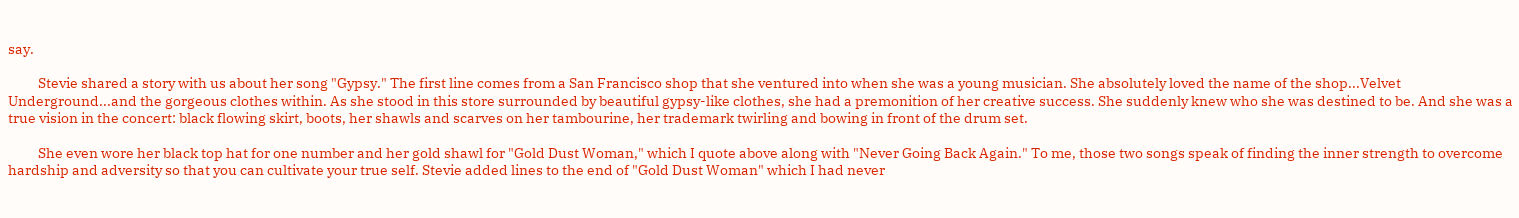say.

          Stevie shared a story with us about her song "Gypsy." The first line comes from a San Francisco shop that she ventured into when she was a young musician. She absolutely loved the name of the shop...Velvet Underground...and the gorgeous clothes within. As she stood in this store surrounded by beautiful gypsy-like clothes, she had a premonition of her creative success. She suddenly knew who she was destined to be. And she was a true vision in the concert: black flowing skirt, boots, her shawls and scarves on her tambourine, her trademark twirling and bowing in front of the drum set.

          She even wore her black top hat for one number and her gold shawl for "Gold Dust Woman," which I quote above along with "Never Going Back Again." To me, those two songs speak of finding the inner strength to overcome hardship and adversity so that you can cultivate your true self. Stevie added lines to the end of "Gold Dust Woman" which I had never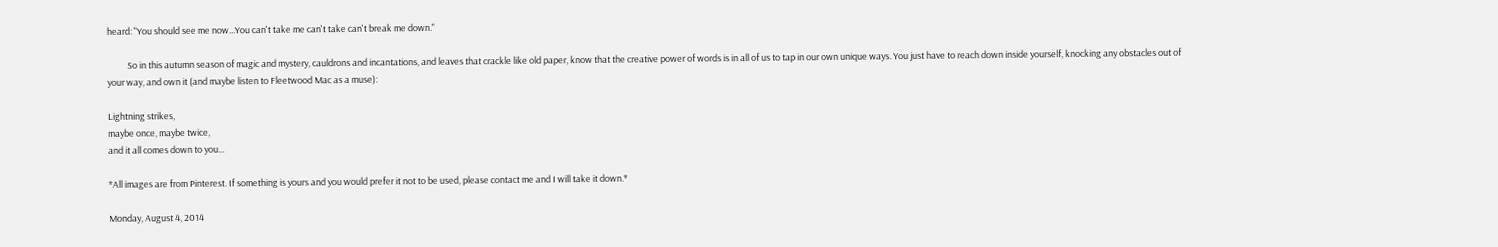heard: "You should see me now...You can't take me can't take can't break me down."

          So in this autumn season of magic and mystery, cauldrons and incantations, and leaves that crackle like old paper, know that the creative power of words is in all of us to tap in our own unique ways. You just have to reach down inside yourself, knocking any obstacles out of your way, and own it (and maybe listen to Fleetwood Mac as a muse):

Lightning strikes,
maybe once, maybe twice,
and it all comes down to you...

*All images are from Pinterest. If something is yours and you would prefer it not to be used, please contact me and I will take it down.*

Monday, August 4, 2014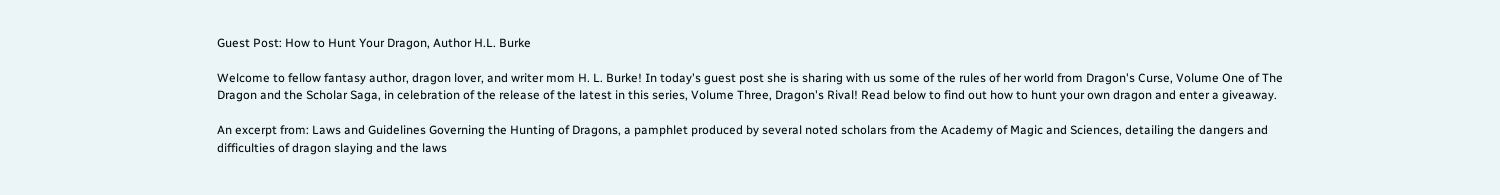Guest Post: How to Hunt Your Dragon, Author H.L. Burke

Welcome to fellow fantasy author, dragon lover, and writer mom H. L. Burke! In today's guest post she is sharing with us some of the rules of her world from Dragon's Curse, Volume One of The Dragon and the Scholar Saga, in celebration of the release of the latest in this series, Volume Three, Dragon's Rival! Read below to find out how to hunt your own dragon and enter a giveaway.

An excerpt from: Laws and Guidelines Governing the Hunting of Dragons, a pamphlet produced by several noted scholars from the Academy of Magic and Sciences, detailing the dangers and difficulties of dragon slaying and the laws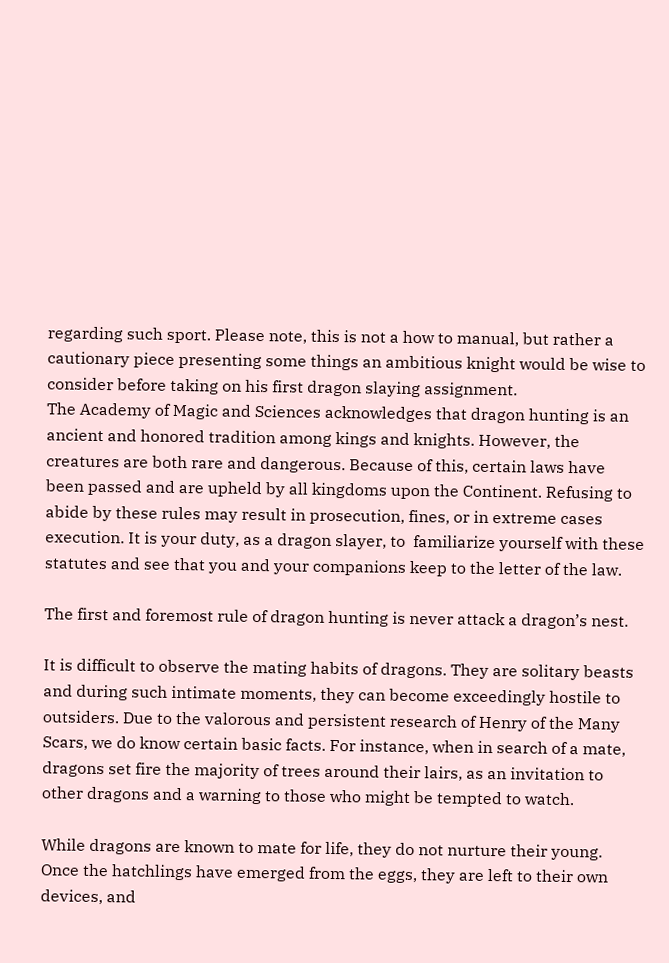regarding such sport. Please note, this is not a how to manual, but rather a cautionary piece presenting some things an ambitious knight would be wise to consider before taking on his first dragon slaying assignment.
The Academy of Magic and Sciences acknowledges that dragon hunting is an ancient and honored tradition among kings and knights. However, the creatures are both rare and dangerous. Because of this, certain laws have been passed and are upheld by all kingdoms upon the Continent. Refusing to abide by these rules may result in prosecution, fines, or in extreme cases execution. It is your duty, as a dragon slayer, to  familiarize yourself with these statutes and see that you and your companions keep to the letter of the law.

The first and foremost rule of dragon hunting is never attack a dragon’s nest.

It is difficult to observe the mating habits of dragons. They are solitary beasts and during such intimate moments, they can become exceedingly hostile to outsiders. Due to the valorous and persistent research of Henry of the Many Scars, we do know certain basic facts. For instance, when in search of a mate, dragons set fire the majority of trees around their lairs, as an invitation to other dragons and a warning to those who might be tempted to watch.

While dragons are known to mate for life, they do not nurture their young. Once the hatchlings have emerged from the eggs, they are left to their own devices, and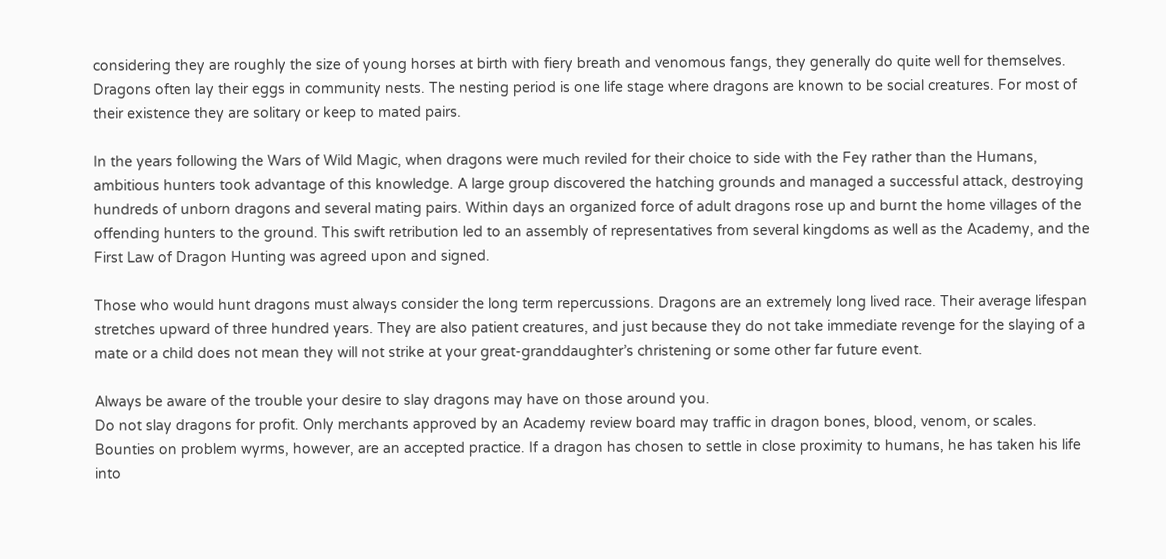considering they are roughly the size of young horses at birth with fiery breath and venomous fangs, they generally do quite well for themselves. Dragons often lay their eggs in community nests. The nesting period is one life stage where dragons are known to be social creatures. For most of their existence they are solitary or keep to mated pairs.

In the years following the Wars of Wild Magic, when dragons were much reviled for their choice to side with the Fey rather than the Humans, ambitious hunters took advantage of this knowledge. A large group discovered the hatching grounds and managed a successful attack, destroying hundreds of unborn dragons and several mating pairs. Within days an organized force of adult dragons rose up and burnt the home villages of the offending hunters to the ground. This swift retribution led to an assembly of representatives from several kingdoms as well as the Academy, and the First Law of Dragon Hunting was agreed upon and signed.

Those who would hunt dragons must always consider the long term repercussions. Dragons are an extremely long lived race. Their average lifespan stretches upward of three hundred years. They are also patient creatures, and just because they do not take immediate revenge for the slaying of a mate or a child does not mean they will not strike at your great-granddaughter’s christening or some other far future event.

Always be aware of the trouble your desire to slay dragons may have on those around you.
Do not slay dragons for profit. Only merchants approved by an Academy review board may traffic in dragon bones, blood, venom, or scales. Bounties on problem wyrms, however, are an accepted practice. If a dragon has chosen to settle in close proximity to humans, he has taken his life into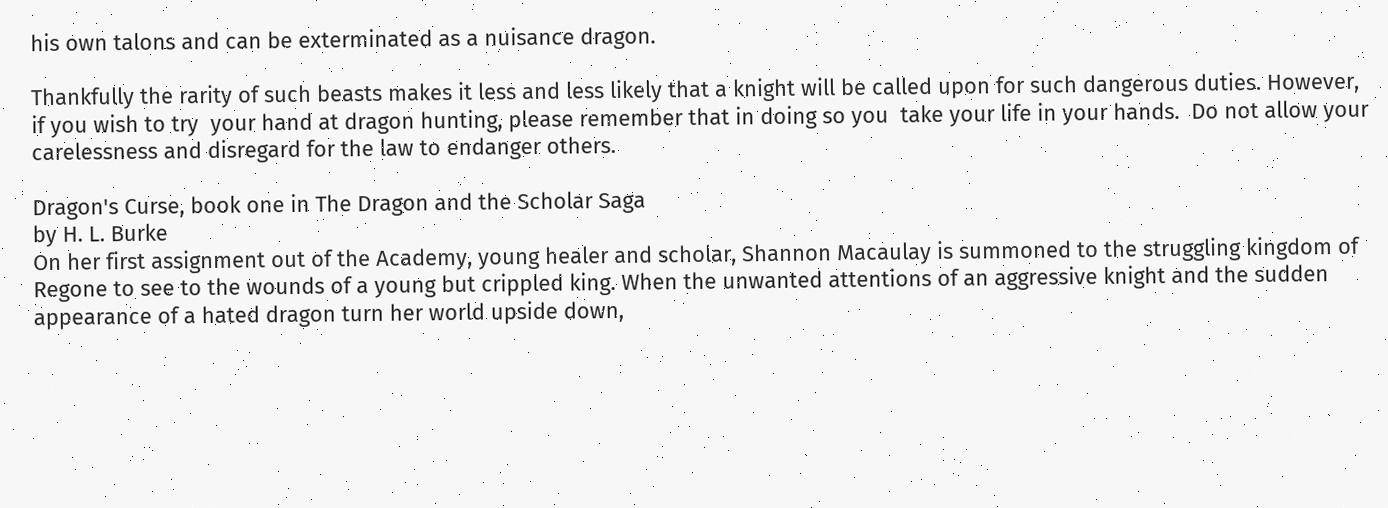his own talons and can be exterminated as a nuisance dragon.

Thankfully the rarity of such beasts makes it less and less likely that a knight will be called upon for such dangerous duties. However, if you wish to try  your hand at dragon hunting, please remember that in doing so you  take your life in your hands.  Do not allow your carelessness and disregard for the law to endanger others.

Dragon's Curse, book one in The Dragon and the Scholar Saga
by H. L. Burke
On her first assignment out of the Academy, young healer and scholar, Shannon Macaulay is summoned to the struggling kingdom of Regone to see to the wounds of a young but crippled king. When the unwanted attentions of an aggressive knight and the sudden appearance of a hated dragon turn her world upside down,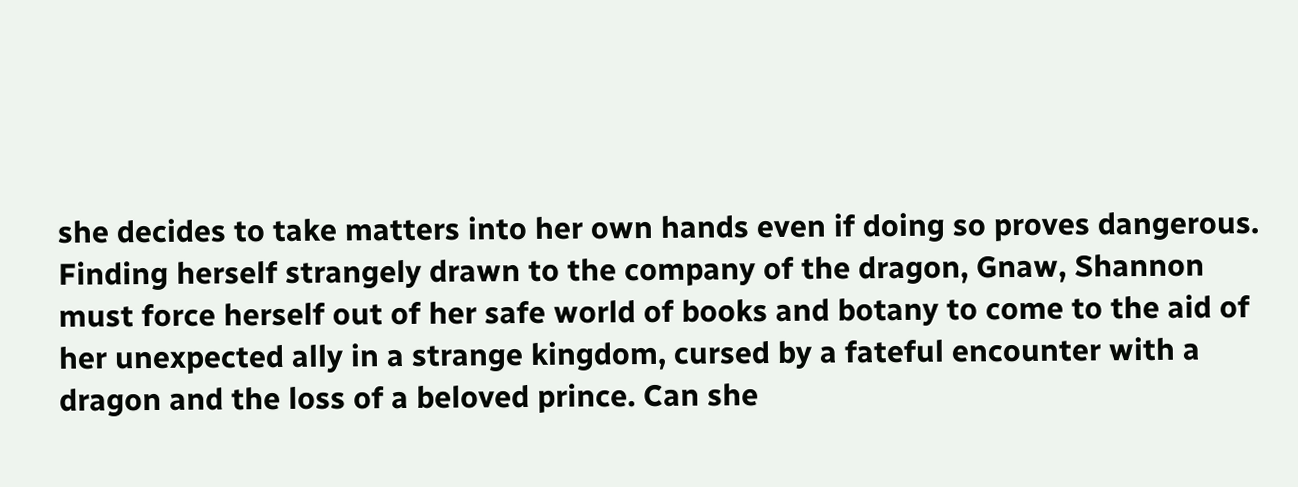she decides to take matters into her own hands even if doing so proves dangerous. Finding herself strangely drawn to the company of the dragon, Gnaw, Shannon must force herself out of her safe world of books and botany to come to the aid of her unexpected ally in a strange kingdom, cursed by a fateful encounter with a dragon and the loss of a beloved prince. Can she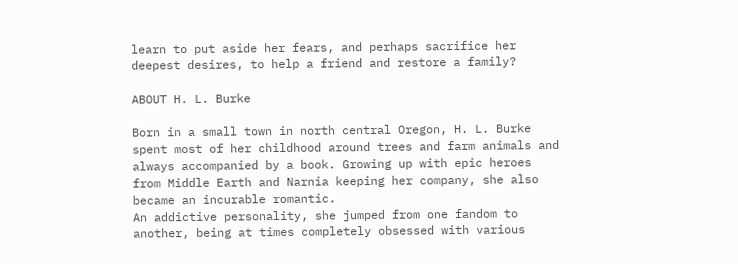learn to put aside her fears, and perhaps sacrifice her deepest desires, to help a friend and restore a family?

ABOUT H. L. Burke

Born in a small town in north central Oregon, H. L. Burke spent most of her childhood around trees and farm animals and always accompanied by a book. Growing up with epic heroes from Middle Earth and Narnia keeping her company, she also became an incurable romantic.
An addictive personality, she jumped from one fandom to another, being at times completely obsessed with various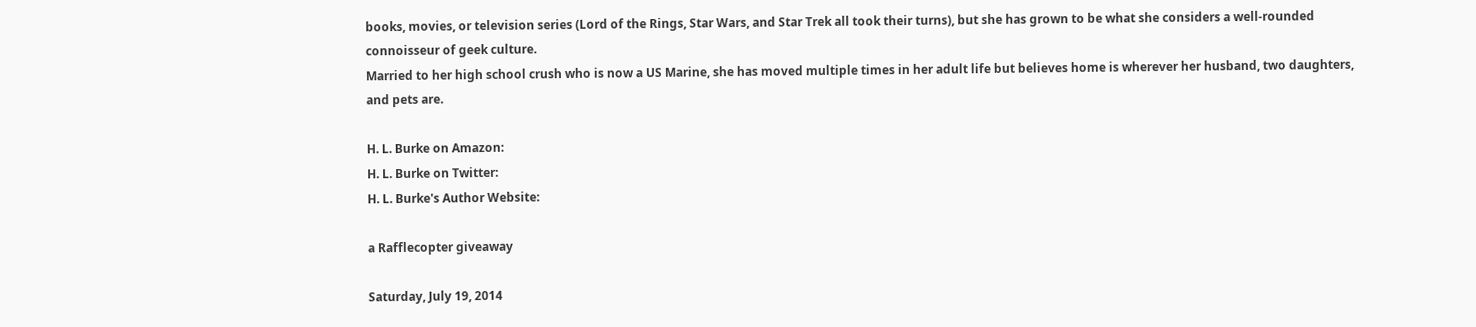books, movies, or television series (Lord of the Rings, Star Wars, and Star Trek all took their turns), but she has grown to be what she considers a well-rounded connoisseur of geek culture.
Married to her high school crush who is now a US Marine, she has moved multiple times in her adult life but believes home is wherever her husband, two daughters, and pets are.

H. L. Burke on Amazon:
H. L. Burke on Twitter:
H. L. Burke's Author Website:

a Rafflecopter giveaway

Saturday, July 19, 2014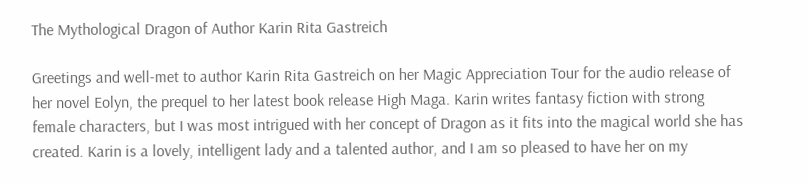The Mythological Dragon of Author Karin Rita Gastreich

Greetings and well-met to author Karin Rita Gastreich on her Magic Appreciation Tour for the audio release of her novel Eolyn, the prequel to her latest book release High Maga. Karin writes fantasy fiction with strong female characters, but I was most intrigued with her concept of Dragon as it fits into the magical world she has created. Karin is a lovely, intelligent lady and a talented author, and I am so pleased to have her on my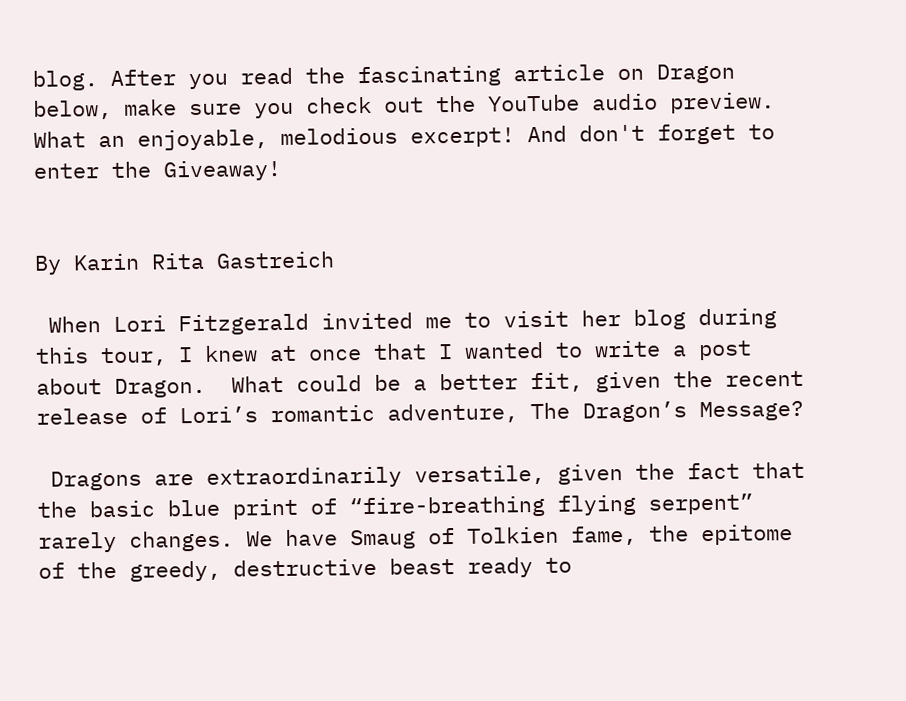blog. After you read the fascinating article on Dragon below, make sure you check out the YouTube audio preview. What an enjoyable, melodious excerpt! And don't forget to enter the Giveaway!


By Karin Rita Gastreich

 When Lori Fitzgerald invited me to visit her blog during this tour, I knew at once that I wanted to write a post about Dragon.  What could be a better fit, given the recent release of Lori’s romantic adventure, The Dragon’s Message?

 Dragons are extraordinarily versatile, given the fact that the basic blue print of “fire-breathing flying serpent” rarely changes. We have Smaug of Tolkien fame, the epitome of the greedy, destructive beast ready to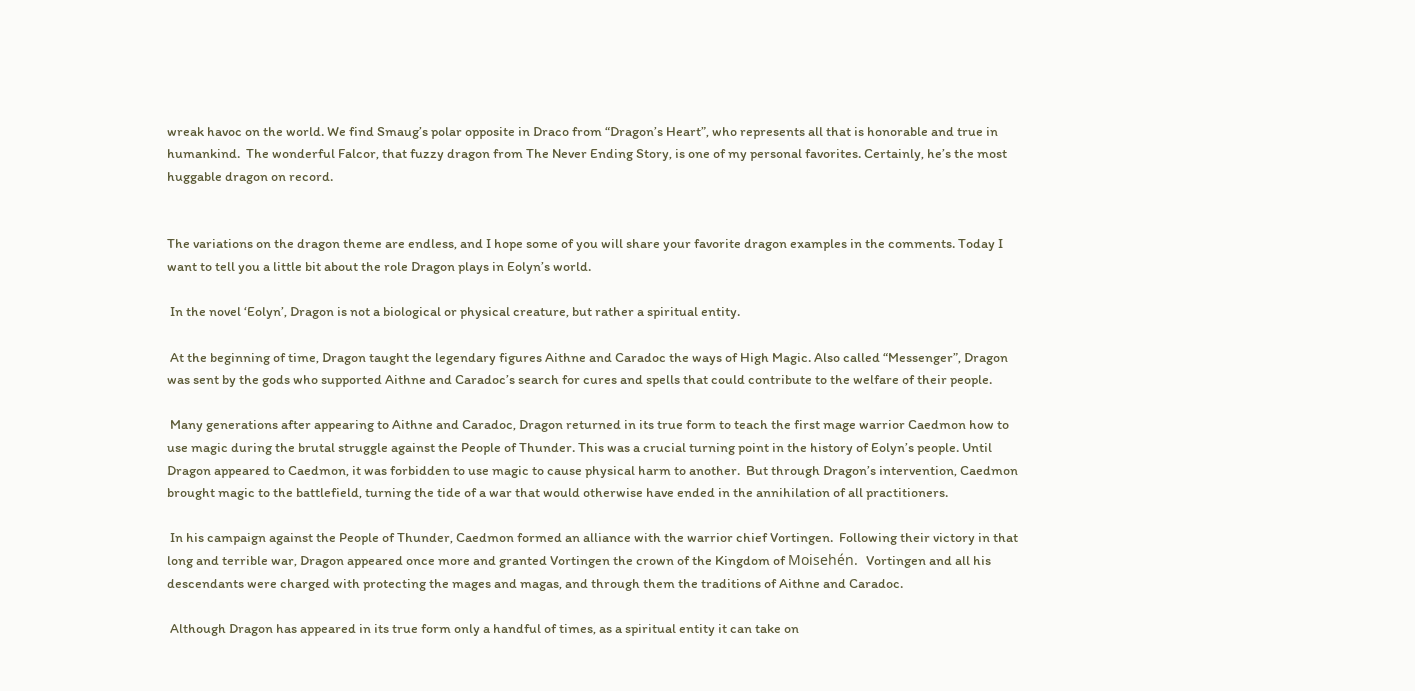wreak havoc on the world. We find Smaug’s polar opposite in Draco from “Dragon’s Heart”, who represents all that is honorable and true in humankind.  The wonderful Falcor, that fuzzy dragon from The Never Ending Story, is one of my personal favorites. Certainly, he’s the most huggable dragon on record.


The variations on the dragon theme are endless, and I hope some of you will share your favorite dragon examples in the comments. Today I want to tell you a little bit about the role Dragon plays in Eolyn’s world.

 In the novel ‘Eolyn’, Dragon is not a biological or physical creature, but rather a spiritual entity.

 At the beginning of time, Dragon taught the legendary figures Aithne and Caradoc the ways of High Magic. Also called “Messenger”, Dragon was sent by the gods who supported Aithne and Caradoc’s search for cures and spells that could contribute to the welfare of their people.

 Many generations after appearing to Aithne and Caradoc, Dragon returned in its true form to teach the first mage warrior Caedmon how to use magic during the brutal struggle against the People of Thunder. This was a crucial turning point in the history of Eolyn’s people. Until Dragon appeared to Caedmon, it was forbidden to use magic to cause physical harm to another.  But through Dragon’s intervention, Caedmon brought magic to the battlefield, turning the tide of a war that would otherwise have ended in the annihilation of all practitioners.

 In his campaign against the People of Thunder, Caedmon formed an alliance with the warrior chief Vortingen.  Following their victory in that long and terrible war, Dragon appeared once more and granted Vortingen the crown of the Kingdom of Moisehén.  Vortingen and all his descendants were charged with protecting the mages and magas, and through them the traditions of Aithne and Caradoc.

 Although Dragon has appeared in its true form only a handful of times, as a spiritual entity it can take on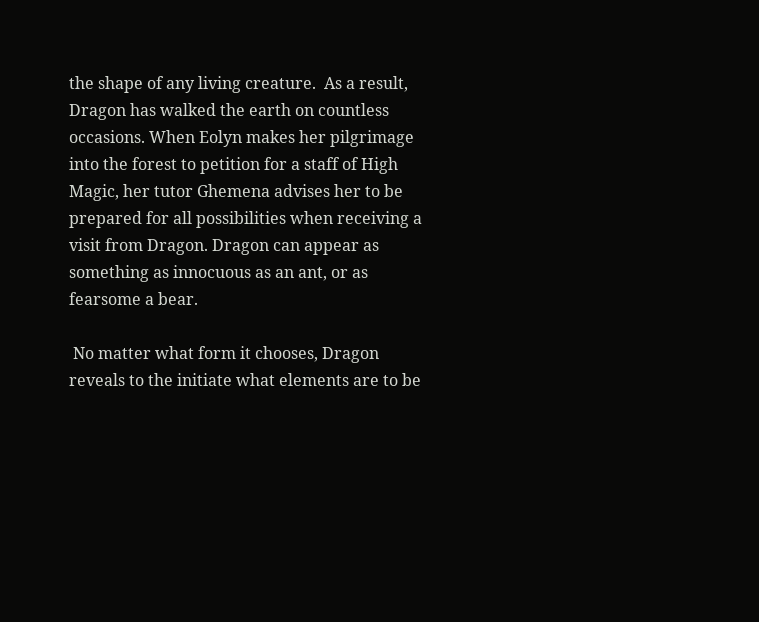the shape of any living creature.  As a result, Dragon has walked the earth on countless occasions. When Eolyn makes her pilgrimage into the forest to petition for a staff of High Magic, her tutor Ghemena advises her to be prepared for all possibilities when receiving a visit from Dragon. Dragon can appear as something as innocuous as an ant, or as fearsome a bear.

 No matter what form it chooses, Dragon reveals to the initiate what elements are to be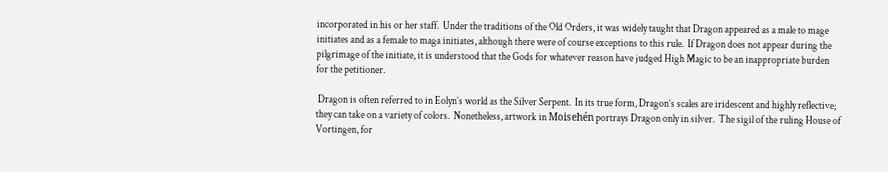incorporated in his or her staff.  Under the traditions of the Old Orders, it was widely taught that Dragon appeared as a male to mage initiates and as a female to maga initiates, although there were of course exceptions to this rule.  If Dragon does not appear during the pilgrimage of the initiate, it is understood that the Gods for whatever reason have judged High Magic to be an inappropriate burden for the petitioner.

 Dragon is often referred to in Eolyn’s world as the Silver Serpent.  In its true form, Dragon’s scales are iridescent and highly reflective; they can take on a variety of colors.  Nonetheless, artwork in Moisehén portrays Dragon only in silver.  The sigil of the ruling House of Vortingen, for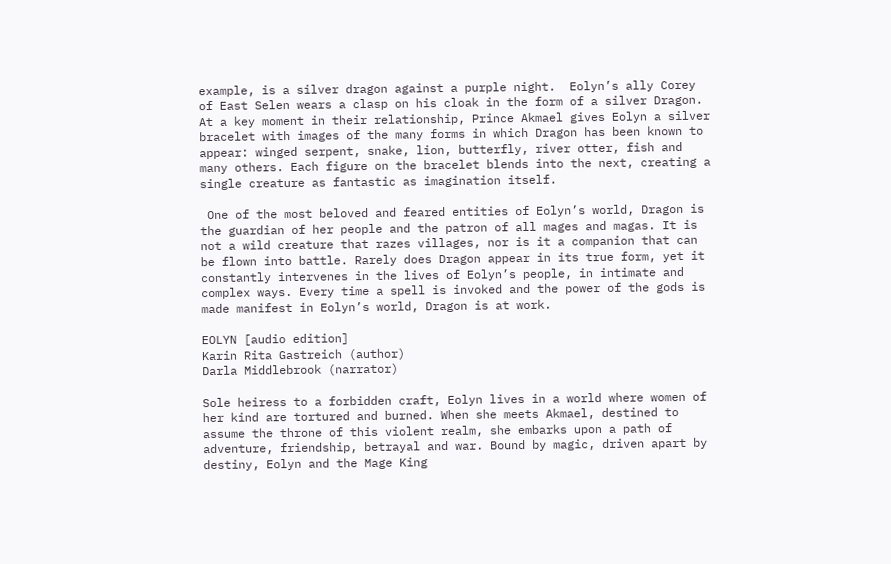example, is a silver dragon against a purple night.  Eolyn’s ally Corey of East Selen wears a clasp on his cloak in the form of a silver Dragon. At a key moment in their relationship, Prince Akmael gives Eolyn a silver bracelet with images of the many forms in which Dragon has been known to appear: winged serpent, snake, lion, butterfly, river otter, fish and many others. Each figure on the bracelet blends into the next, creating a single creature as fantastic as imagination itself.

 One of the most beloved and feared entities of Eolyn’s world, Dragon is the guardian of her people and the patron of all mages and magas. It is not a wild creature that razes villages, nor is it a companion that can be flown into battle. Rarely does Dragon appear in its true form, yet it constantly intervenes in the lives of Eolyn’s people, in intimate and complex ways. Every time a spell is invoked and the power of the gods is made manifest in Eolyn’s world, Dragon is at work.

EOLYN [audio edition]
Karin Rita Gastreich (author)
Darla Middlebrook (narrator)

Sole heiress to a forbidden craft, Eolyn lives in a world where women of her kind are tortured and burned. When she meets Akmael, destined to assume the throne of this violent realm, she embarks upon a path of adventure, friendship, betrayal and war. Bound by magic, driven apart by destiny, Eolyn and the Mage King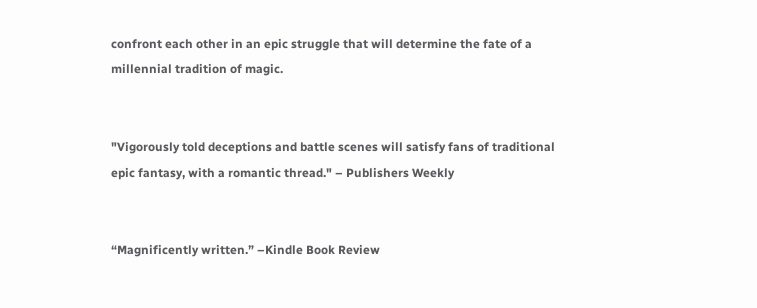confront each other in an epic struggle that will determine the fate of a millennial tradition of magic.


"Vigorously told deceptions and battle scenes will satisfy fans of traditional epic fantasy, with a romantic thread." – Publishers Weekly


“Magnificently written.” –Kindle Book Review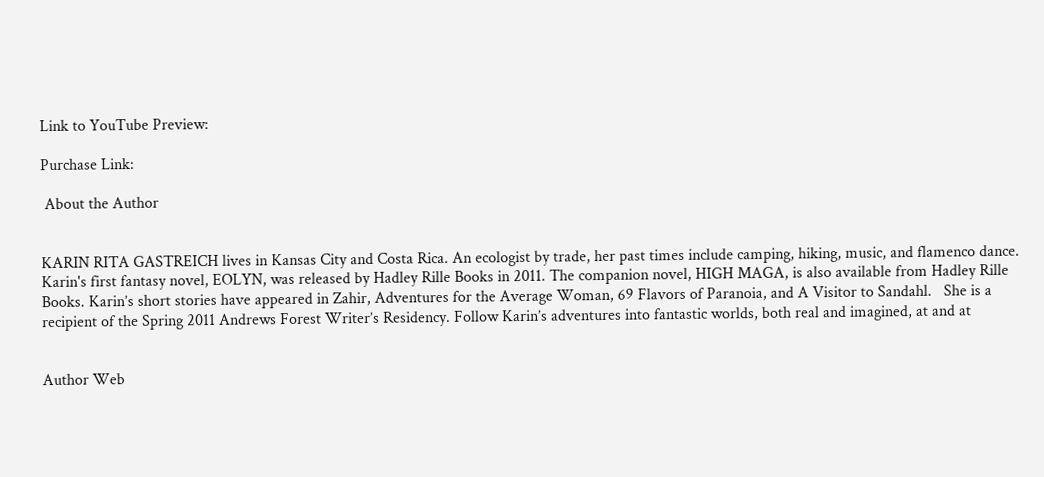Link to YouTube Preview:

Purchase Link:

 About the Author


KARIN RITA GASTREICH lives in Kansas City and Costa Rica. An ecologist by trade, her past times include camping, hiking, music, and flamenco dance.  Karin's first fantasy novel, EOLYN, was released by Hadley Rille Books in 2011. The companion novel, HIGH MAGA, is also available from Hadley Rille Books. Karin’s short stories have appeared in Zahir, Adventures for the Average Woman, 69 Flavors of Paranoia, and A Visitor to Sandahl.   She is a recipient of the Spring 2011 Andrews Forest Writer’s Residency. Follow Karin’s adventures into fantastic worlds, both real and imagined, at and at


Author Web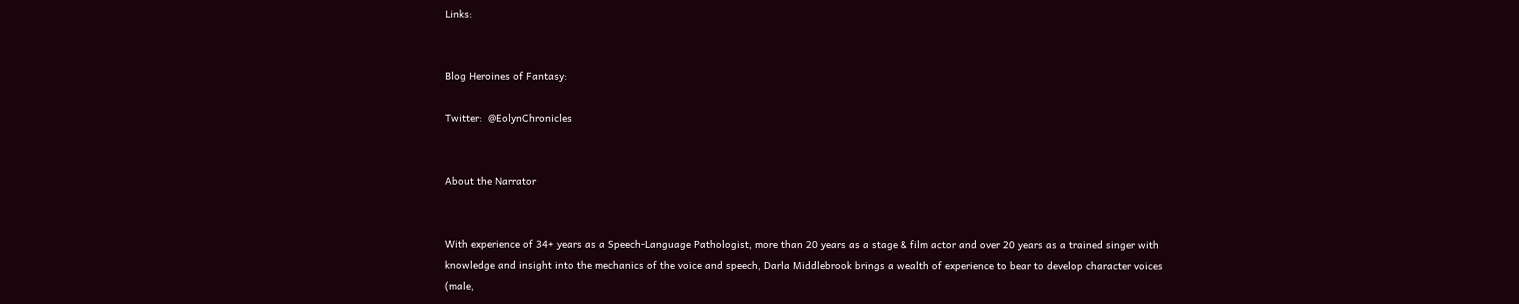Links:


Blog Heroines of Fantasy:

Twitter:  @EolynChronicles


About the Narrator


With experience of 34+ years as a Speech-Language Pathologist, more than 20 years as a stage & film actor and over 20 years as a trained singer with knowledge and insight into the mechanics of the voice and speech, Darla Middlebrook brings a wealth of experience to bear to develop character voices (male,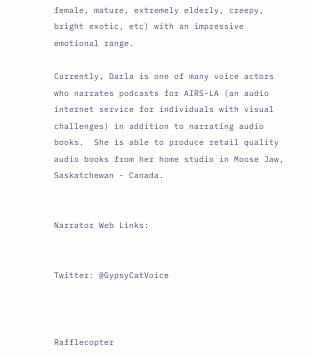female, mature, extremely elderly, creepy, bright exotic, etc) with an impressive emotional range.

Currently, Darla is one of many voice actors who narrates podcasts for AIRS-LA (an audio internet service for individuals with visual challenges) in addition to narrating audio books.  She is able to produce retail quality audio books from her home studio in Moose Jaw, Saskatchewan - Canada.


Narrator Web Links:


Twitter: @GypsyCatVoice



Rafflecopter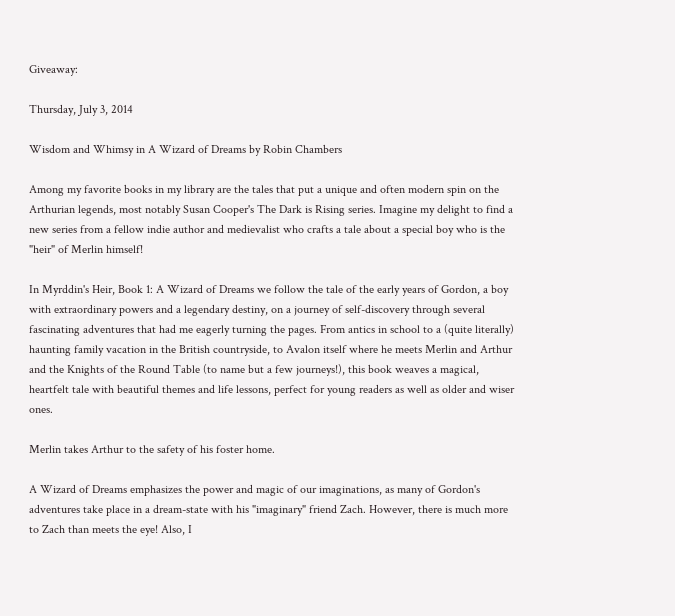Giveaway:

Thursday, July 3, 2014

Wisdom and Whimsy in A Wizard of Dreams by Robin Chambers

Among my favorite books in my library are the tales that put a unique and often modern spin on the Arthurian legends, most notably Susan Cooper's The Dark is Rising series. Imagine my delight to find a new series from a fellow indie author and medievalist who crafts a tale about a special boy who is the "heir" of Merlin himself!

In Myrddin's Heir, Book 1: A Wizard of Dreams we follow the tale of the early years of Gordon, a boy with extraordinary powers and a legendary destiny, on a journey of self-discovery through several fascinating adventures that had me eagerly turning the pages. From antics in school to a (quite literally) haunting family vacation in the British countryside, to Avalon itself where he meets Merlin and Arthur and the Knights of the Round Table (to name but a few journeys!), this book weaves a magical, heartfelt tale with beautiful themes and life lessons, perfect for young readers as well as older and wiser ones.

Merlin takes Arthur to the safety of his foster home.

A Wizard of Dreams emphasizes the power and magic of our imaginations, as many of Gordon's adventures take place in a dream-state with his "imaginary" friend Zach. However, there is much more to Zach than meets the eye! Also, I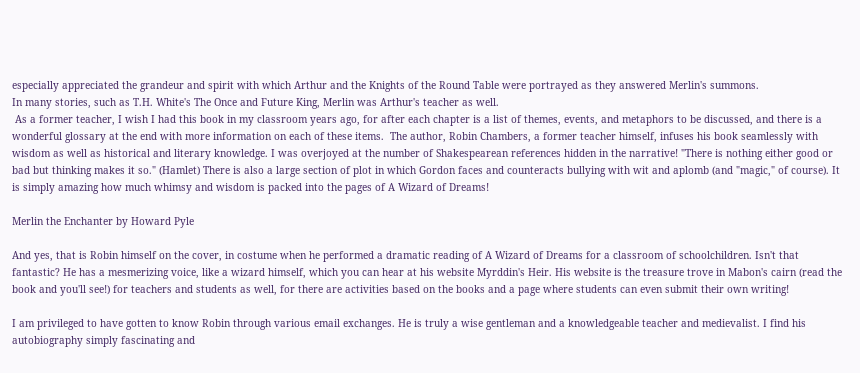especially appreciated the grandeur and spirit with which Arthur and the Knights of the Round Table were portrayed as they answered Merlin's summons.
In many stories, such as T.H. White's The Once and Future King, Merlin was Arthur's teacher as well.
 As a former teacher, I wish I had this book in my classroom years ago, for after each chapter is a list of themes, events, and metaphors to be discussed, and there is a wonderful glossary at the end with more information on each of these items.  The author, Robin Chambers, a former teacher himself, infuses his book seamlessly with wisdom as well as historical and literary knowledge. I was overjoyed at the number of Shakespearean references hidden in the narrative! "There is nothing either good or bad but thinking makes it so." (Hamlet) There is also a large section of plot in which Gordon faces and counteracts bullying with wit and aplomb (and "magic," of course). It is simply amazing how much whimsy and wisdom is packed into the pages of A Wizard of Dreams!

Merlin the Enchanter by Howard Pyle

And yes, that is Robin himself on the cover, in costume when he performed a dramatic reading of A Wizard of Dreams for a classroom of schoolchildren. Isn't that fantastic? He has a mesmerizing voice, like a wizard himself, which you can hear at his website Myrddin's Heir. His website is the treasure trove in Mabon's cairn (read the book and you'll see!) for teachers and students as well, for there are activities based on the books and a page where students can even submit their own writing!

I am privileged to have gotten to know Robin through various email exchanges. He is truly a wise gentleman and a knowledgeable teacher and medievalist. I find his autobiography simply fascinating and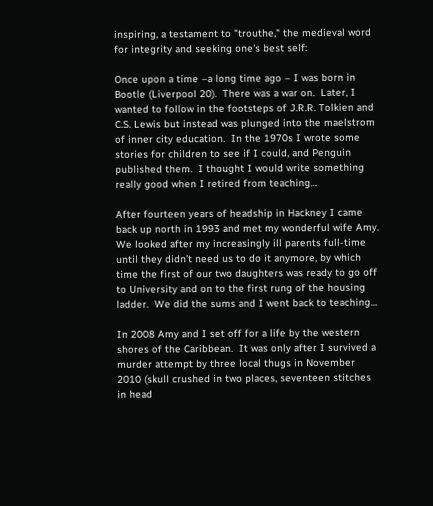inspiring, a testament to "trouthe," the medieval word for integrity and seeking one's best self:

Once upon a time –a long time ago – I was born in Bootle (Liverpool 20).  There was a war on.  Later, I wanted to follow in the footsteps of J.R.R. Tolkien and C.S. Lewis but instead was plunged into the maelstrom of inner city education.  In the 1970s I wrote some stories for children to see if I could, and Penguin published them.  I thought I would write something really good when I retired from teaching…

After fourteen years of headship in Hackney I came back up north in 1993 and met my wonderful wife Amy.  We looked after my increasingly ill parents full-time until they didn’t need us to do it anymore, by which time the first of our two daughters was ready to go off to University and on to the first rung of the housing ladder.  We did the sums and I went back to teaching…

In 2008 Amy and I set off for a life by the western shores of the Caribbean.  It was only after I survived a murder attempt by three local thugs in November 2010 (skull crushed in two places, seventeen stitches in head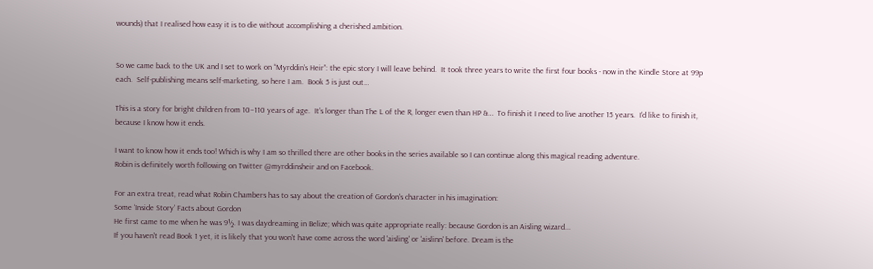wounds) that I realised how easy it is to die without accomplishing a cherished ambition.


So we came back to the UK and I set to work on “Myrddin’s Heir”: the epic story I will leave behind.  It took three years to write the first four books - now in the Kindle Store at 99p each.  Self-publishing means self-marketing, so here I am.  Book 5 is just out…

This is a story for bright children from 10–110 years of age.  It’s longer than The L of the R, longer even than HP &…  To finish it I need to live another 15 years.  I’d like to finish it, because I know how it ends.

I want to know how it ends too! Which is why I am so thrilled there are other books in the series available so I can continue along this magical reading adventure.
Robin is definitely worth following on Twitter @myrddinsheir and on Facebook.

For an extra treat, read what Robin Chambers has to say about the creation of Gordon's character in his imagination:
Some ‘Inside Story’ Facts about Gordon
He first came to me when he was 9½. I was daydreaming in Belize; which was quite appropriate really: because Gordon is an Aisling wizard...
If you haven't read Book 1 yet, it is likely that you won't have come across the word 'aisling' or 'aislinn' before. Dream is the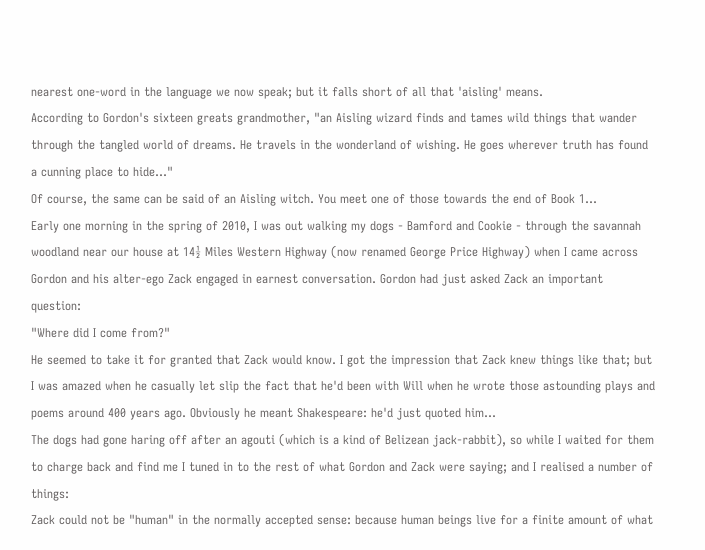nearest one-word in the language we now speak; but it falls short of all that 'aisling' means.
According to Gordon's sixteen greats grandmother, "an Aisling wizard finds and tames wild things that wander through the tangled world of dreams. He travels in the wonderland of wishing. He goes wherever truth has found a cunning place to hide..."
Of course, the same can be said of an Aisling witch. You meet one of those towards the end of Book 1...
Early one morning in the spring of 2010, I was out walking my dogs - Bamford and Cookie - through the savannah woodland near our house at 14½ Miles Western Highway (now renamed George Price Highway) when I came across Gordon and his alter-ego Zack engaged in earnest conversation. Gordon had just asked Zack an important question:
"Where did I come from?"
He seemed to take it for granted that Zack would know. I got the impression that Zack knew things like that; but I was amazed when he casually let slip the fact that he'd been with Will when he wrote those astounding plays and poems around 400 years ago. Obviously he meant Shakespeare: he'd just quoted him...
The dogs had gone haring off after an agouti (which is a kind of Belizean jack-rabbit), so while I waited for them to charge back and find me I tuned in to the rest of what Gordon and Zack were saying; and I realised a number of things:
Zack could not be "human" in the normally accepted sense: because human beings live for a finite amount of what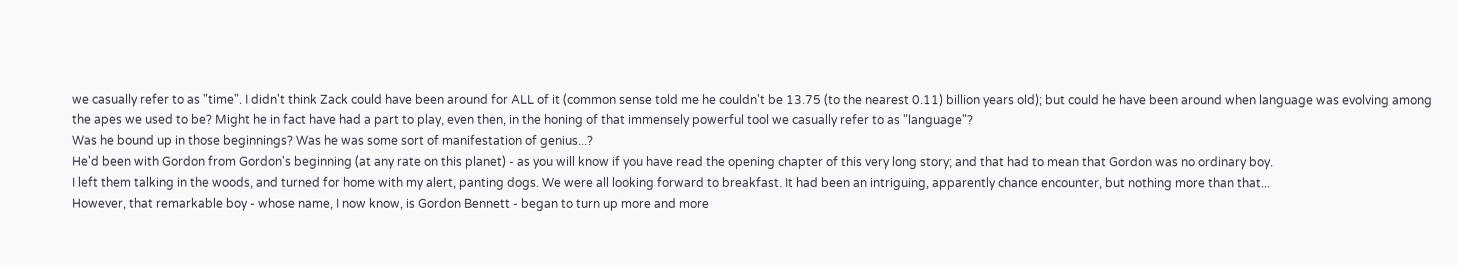we casually refer to as "time". I didn't think Zack could have been around for ALL of it (common sense told me he couldn't be 13.75 (to the nearest 0.11) billion years old); but could he have been around when language was evolving among the apes we used to be? Might he in fact have had a part to play, even then, in the honing of that immensely powerful tool we casually refer to as "language"?
Was he bound up in those beginnings? Was he was some sort of manifestation of genius...?
He'd been with Gordon from Gordon's beginning (at any rate on this planet) - as you will know if you have read the opening chapter of this very long story; and that had to mean that Gordon was no ordinary boy.
I left them talking in the woods, and turned for home with my alert, panting dogs. We were all looking forward to breakfast. It had been an intriguing, apparently chance encounter, but nothing more than that...
However, that remarkable boy - whose name, I now know, is Gordon Bennett - began to turn up more and more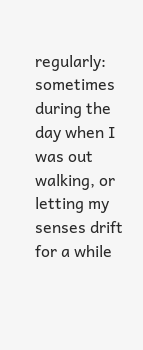regularly: sometimes during the day when I was out walking, or letting my senses drift for a while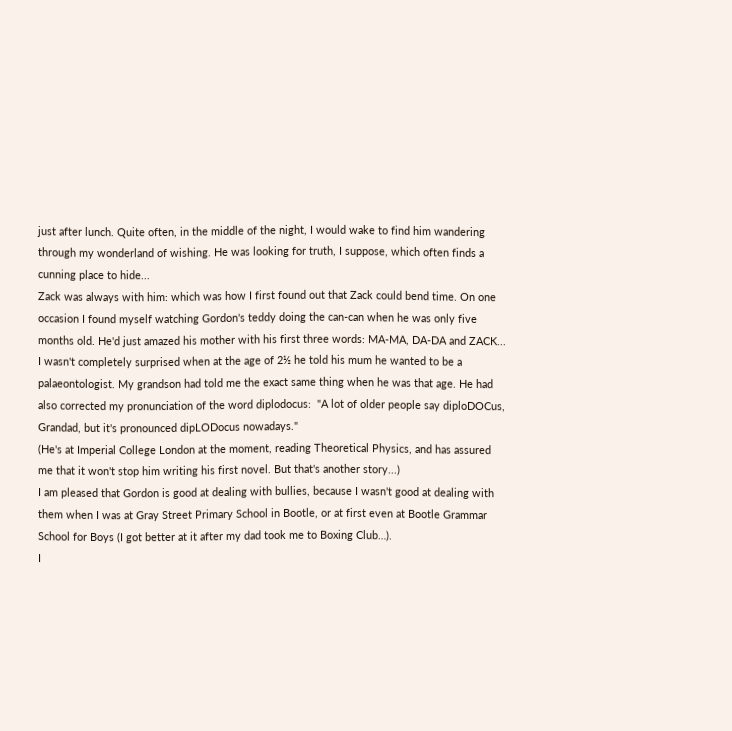just after lunch. Quite often, in the middle of the night, I would wake to find him wandering through my wonderland of wishing. He was looking for truth, I suppose, which often finds a cunning place to hide...
Zack was always with him: which was how I first found out that Zack could bend time. On one occasion I found myself watching Gordon's teddy doing the can-can when he was only five months old. He'd just amazed his mother with his first three words: MA-MA, DA-DA and ZACK...
I wasn't completely surprised when at the age of 2½ he told his mum he wanted to be a palaeontologist. My grandson had told me the exact same thing when he was that age. He had also corrected my pronunciation of the word diplodocus:  "A lot of older people say diploDOCus, Grandad, but it's pronounced dipLODocus nowadays."
(He's at Imperial College London at the moment, reading Theoretical Physics, and has assured me that it won't stop him writing his first novel. But that's another story...)
I am pleased that Gordon is good at dealing with bullies, because I wasn't good at dealing with them when I was at Gray Street Primary School in Bootle, or at first even at Bootle Grammar School for Boys (I got better at it after my dad took me to Boxing Club…).
I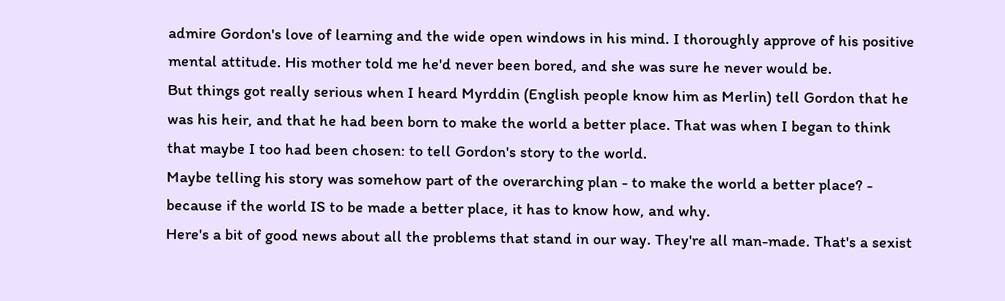admire Gordon's love of learning and the wide open windows in his mind. I thoroughly approve of his positive mental attitude. His mother told me he'd never been bored, and she was sure he never would be.
But things got really serious when I heard Myrddin (English people know him as Merlin) tell Gordon that he was his heir, and that he had been born to make the world a better place. That was when I began to think that maybe I too had been chosen: to tell Gordon's story to the world.
Maybe telling his story was somehow part of the overarching plan - to make the world a better place? - because if the world IS to be made a better place, it has to know how, and why.
Here's a bit of good news about all the problems that stand in our way. They're all man-made. That's a sexist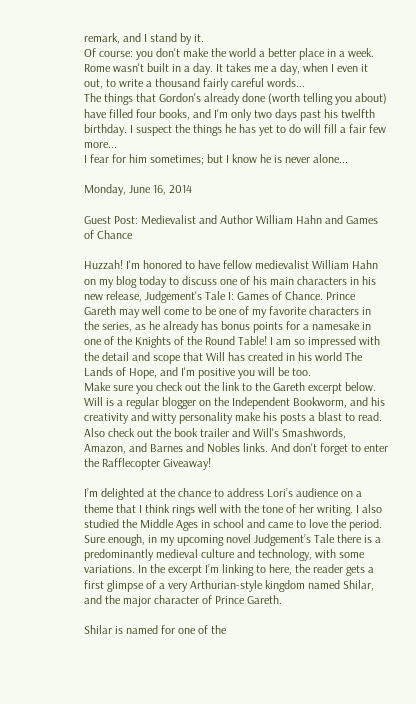remark, and I stand by it.
Of course: you don't make the world a better place in a week. Rome wasn't built in a day. It takes me a day, when I even it out, to write a thousand fairly careful words...
The things that Gordon's already done (worth telling you about) have filled four books, and I'm only two days past his twelfth birthday. I suspect the things he has yet to do will fill a fair few more...
I fear for him sometimes; but I know he is never alone...

Monday, June 16, 2014

Guest Post: Medievalist and Author William Hahn and Games of Chance

Huzzah! I'm honored to have fellow medievalist William Hahn on my blog today to discuss one of his main characters in his new release, Judgement's Tale I: Games of Chance. Prince Gareth may well come to be one of my favorite characters in the series, as he already has bonus points for a namesake in one of the Knights of the Round Table! I am so impressed with the detail and scope that Will has created in his world The Lands of Hope, and I'm positive you will be too.
Make sure you check out the link to the Gareth excerpt below. Will is a regular blogger on the Independent Bookworm, and his creativity and witty personality make his posts a blast to read. Also check out the book trailer and Will's Smashwords, Amazon, and Barnes and Nobles links. And don't forget to enter the Rafflecopter Giveaway!

I’m delighted at the chance to address Lori’s audience on a theme that I think rings well with the tone of her writing. I also studied the Middle Ages in school and came to love the period. Sure enough, in my upcoming novel Judgement’s Tale there is a predominantly medieval culture and technology, with some variations. In the excerpt I’m linking to here, the reader gets a first glimpse of a very Arthurian-style kingdom named Shilar, and the major character of Prince Gareth.

Shilar is named for one of the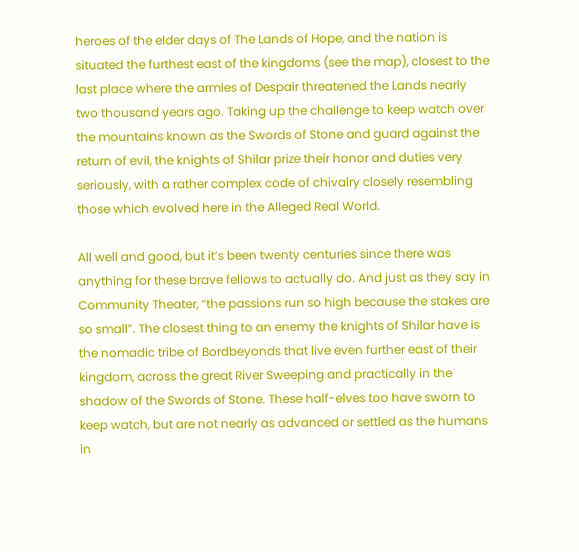heroes of the elder days of The Lands of Hope, and the nation is situated the furthest east of the kingdoms (see the map), closest to the last place where the armies of Despair threatened the Lands nearly two thousand years ago. Taking up the challenge to keep watch over the mountains known as the Swords of Stone and guard against the return of evil, the knights of Shilar prize their honor and duties very seriously, with a rather complex code of chivalry closely resembling those which evolved here in the Alleged Real World.

All well and good, but it’s been twenty centuries since there was anything for these brave fellows to actually do. And just as they say in Community Theater, “the passions run so high because the stakes are so small”. The closest thing to an enemy the knights of Shilar have is the nomadic tribe of Bordbeyonds that live even further east of their kingdom, across the great River Sweeping and practically in the shadow of the Swords of Stone. These half-elves too have sworn to keep watch, but are not nearly as advanced or settled as the humans in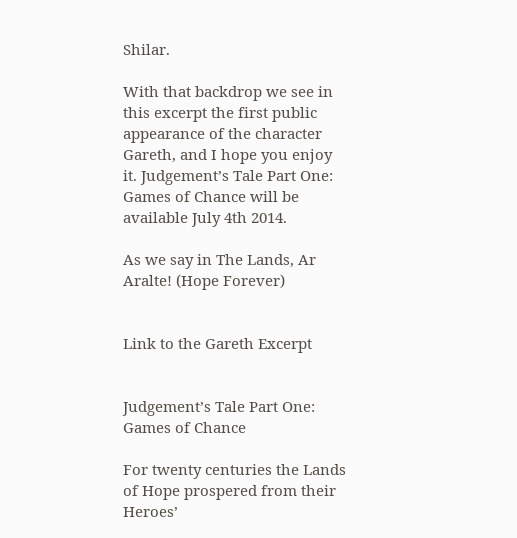Shilar.

With that backdrop we see in this excerpt the first public appearance of the character Gareth, and I hope you enjoy it. Judgement’s Tale Part One: Games of Chance will be available July 4th 2014.

As we say in The Lands, Ar Aralte! (Hope Forever)


Link to the Gareth Excerpt


Judgement’s Tale Part One: Games of Chance

For twenty centuries the Lands of Hope prospered from their Heroes’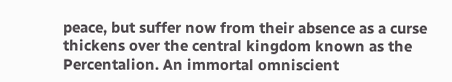peace, but suffer now from their absence as a curse thickens over the central kingdom known as the Percentalion. An immortal omniscient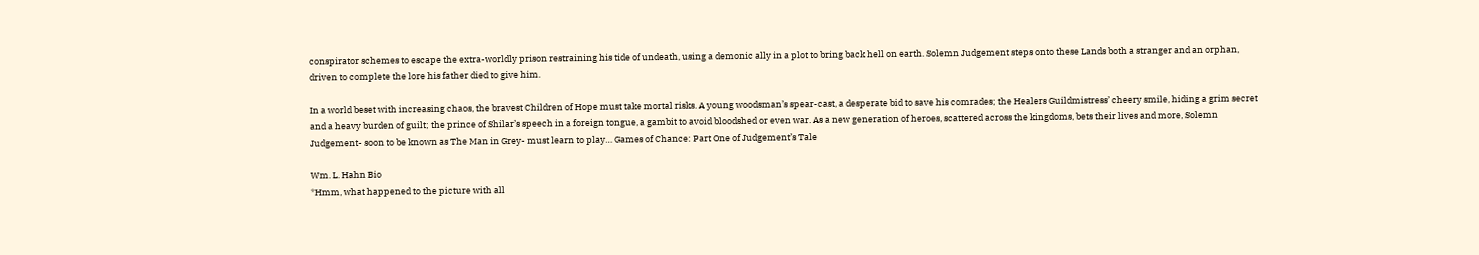conspirator schemes to escape the extra-worldly prison restraining his tide of undeath, using a demonic ally in a plot to bring back hell on earth. Solemn Judgement steps onto these Lands both a stranger and an orphan, driven to complete the lore his father died to give him.

In a world beset with increasing chaos, the bravest Children of Hope must take mortal risks. A young woodsman’s spear-cast, a desperate bid to save his comrades; the Healers Guildmistress’ cheery smile, hiding a grim secret and a heavy burden of guilt; the prince of Shilar’s speech in a foreign tongue, a gambit to avoid bloodshed or even war. As a new generation of heroes, scattered across the kingdoms, bets their lives and more, Solemn Judgement- soon to be known as The Man in Grey- must learn to play… Games of Chance: Part One of Judgement’s Tale

Wm. L. Hahn Bio
*Hmm, what happened to the picture with all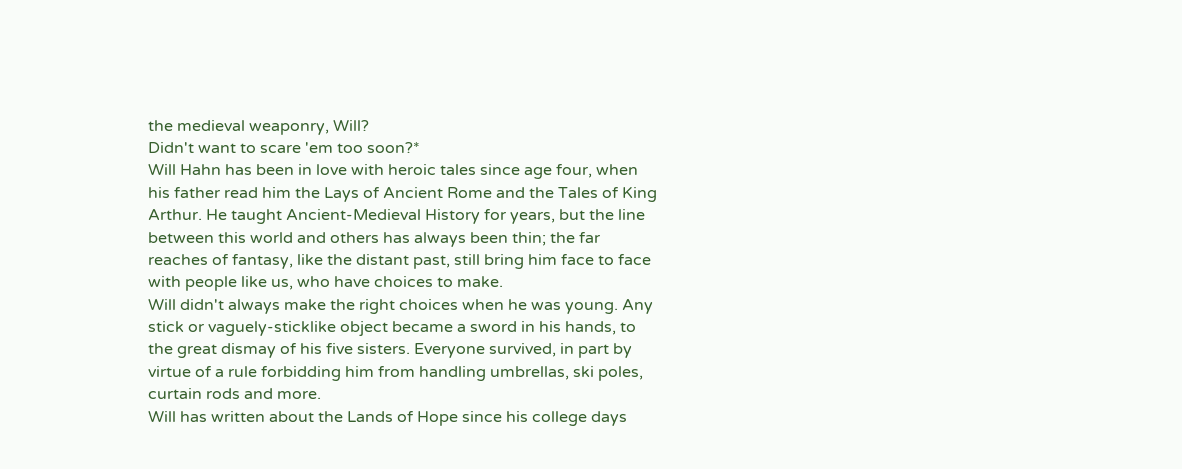the medieval weaponry, Will?
Didn't want to scare 'em too soon?*
Will Hahn has been in love with heroic tales since age four, when his father read him the Lays of Ancient Rome and the Tales of King Arthur. He taught Ancient-Medieval History for years, but the line between this world and others has always been thin; the far reaches of fantasy, like the distant past, still bring him face to face with people like us, who have choices to make.
Will didn't always make the right choices when he was young. Any stick or vaguely-sticklike object became a sword in his hands, to the great dismay of his five sisters. Everyone survived, in part by virtue of a rule forbidding him from handling umbrellas, ski poles, curtain rods and more.
Will has written about the Lands of Hope since his college days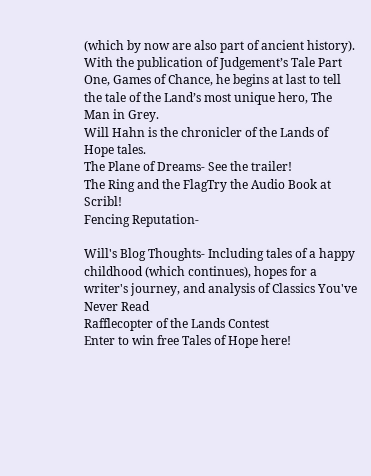(which by now are also part of ancient history). With the publication of Judgement’s Tale Part One, Games of Chance, he begins at last to tell the tale of the Land’s most unique hero, The Man in Grey.
Will Hahn is the chronicler of the Lands of Hope tales.
The Plane of Dreams- See the trailer!
The Ring and the FlagTry the Audio Book at Scribl!
Fencing Reputation-

Will's Blog Thoughts- Including tales of a happy childhood (which continues), hopes for a writer's journey, and analysis of Classics You've Never Read
Rafflecopter of the Lands Contest
Enter to win free Tales of Hope here!